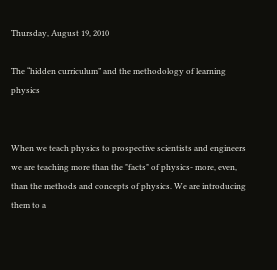Thursday, August 19, 2010

The “hidden curriculum” and the methodology of learning physics


When we teach physics to prospective scientists and engineers we are teaching more than the "facts" of physics- more, even, than the methods and concepts of physics. We are introducing them to a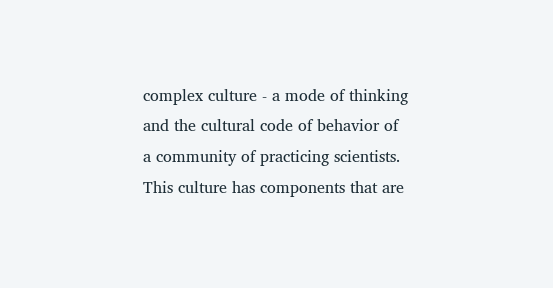complex culture - a mode of thinking and the cultural code of behavior of a community of practicing scientists. This culture has components that are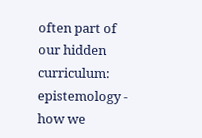often part of our hidden curriculum: epistemology - how we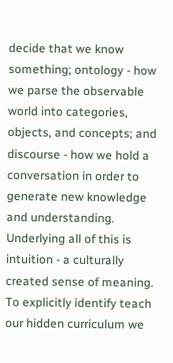decide that we know something; ontology - how we parse the observable world into categories, objects, and concepts; and discourse - how we hold a conversation in order to generate new knowledge and understanding. Underlying all of this is intuition - a culturally created sense of meaning. To explicitly identify teach our hidden curriculum we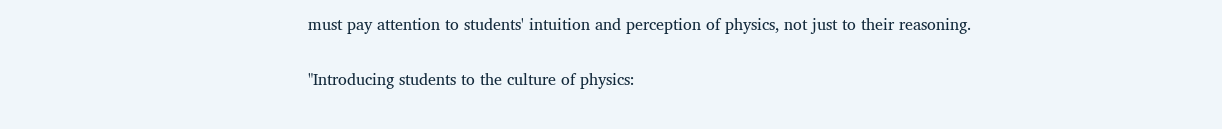must pay attention to students' intuition and perception of physics, not just to their reasoning.

"Introducing students to the culture of physics: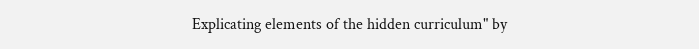Explicating elements of the hidden curriculum" by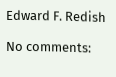Edward F. Redish

No comments: